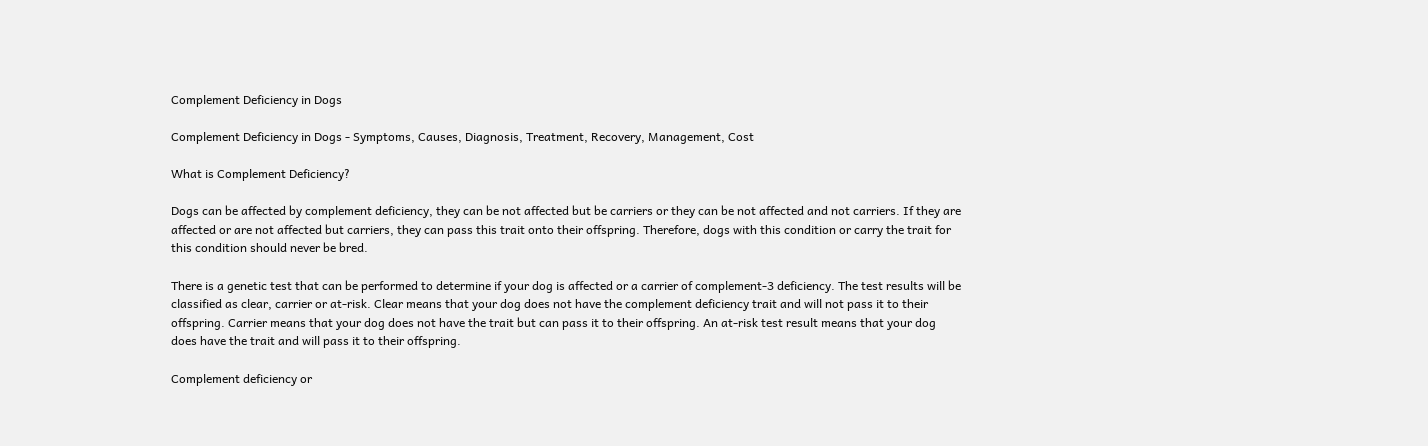Complement Deficiency in Dogs

Complement Deficiency in Dogs - Symptoms, Causes, Diagnosis, Treatment, Recovery, Management, Cost

What is Complement Deficiency?

Dogs can be affected by complement deficiency, they can be not affected but be carriers or they can be not affected and not carriers. If they are affected or are not affected but carriers, they can pass this trait onto their offspring. Therefore, dogs with this condition or carry the trait for this condition should never be bred.

There is a genetic test that can be performed to determine if your dog is affected or a carrier of complement-3 deficiency. The test results will be classified as clear, carrier or at-risk. Clear means that your dog does not have the complement deficiency trait and will not pass it to their offspring. Carrier means that your dog does not have the trait but can pass it to their offspring. An at-risk test result means that your dog does have the trait and will pass it to their offspring.

Complement deficiency or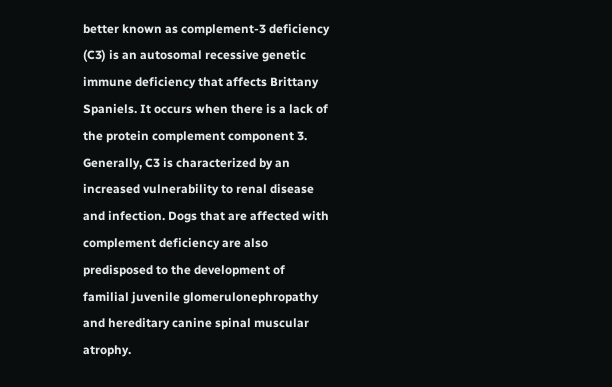better known as complement-3 deficiency (C3) is an autosomal recessive genetic immune deficiency that affects Brittany Spaniels. It occurs when there is a lack of the protein complement component 3. Generally, C3 is characterized by an increased vulnerability to renal disease and infection. Dogs that are affected with complement deficiency are also predisposed to the development of familial juvenile glomerulonephropathy and hereditary canine spinal muscular atrophy.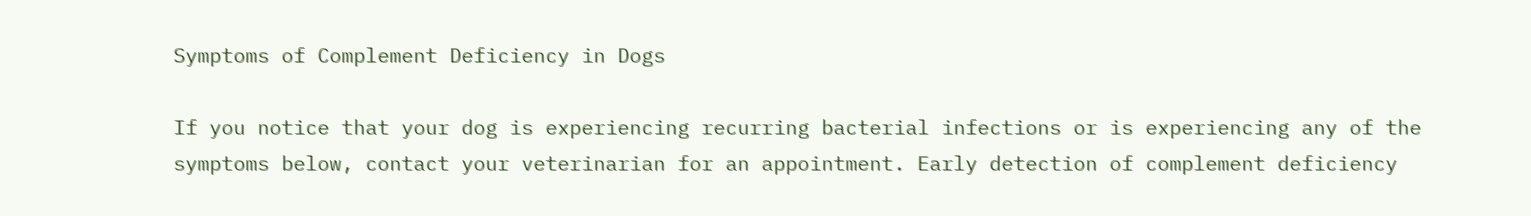Symptoms of Complement Deficiency in Dogs

If you notice that your dog is experiencing recurring bacterial infections or is experiencing any of the symptoms below, contact your veterinarian for an appointment. Early detection of complement deficiency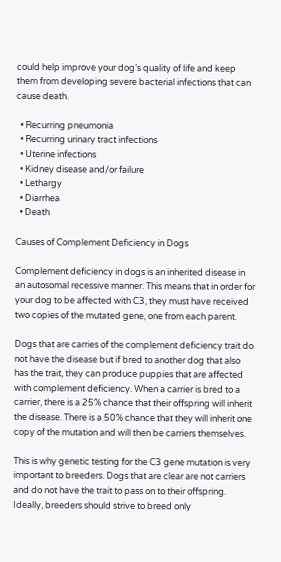could help improve your dog’s quality of life and keep them from developing severe bacterial infections that can cause death.

  • Recurring pneumonia
  • Recurring urinary tract infections
  • Uterine infections
  • Kidney disease and/or failure
  • Lethargy
  • Diarrhea
  • Death

Causes of Complement Deficiency in Dogs

Complement deficiency in dogs is an inherited disease in an autosomal recessive manner. This means that in order for your dog to be affected with C3, they must have received two copies of the mutated gene, one from each parent.

Dogs that are carries of the complement deficiency trait do not have the disease but if bred to another dog that also has the trait, they can produce puppies that are affected with complement deficiency. When a carrier is bred to a carrier, there is a 25% chance that their offspring will inherit the disease. There is a 50% chance that they will inherit one copy of the mutation and will then be carriers themselves.

This is why genetic testing for the C3 gene mutation is very important to breeders. Dogs that are clear are not carriers and do not have the trait to pass on to their offspring. Ideally, breeders should strive to breed only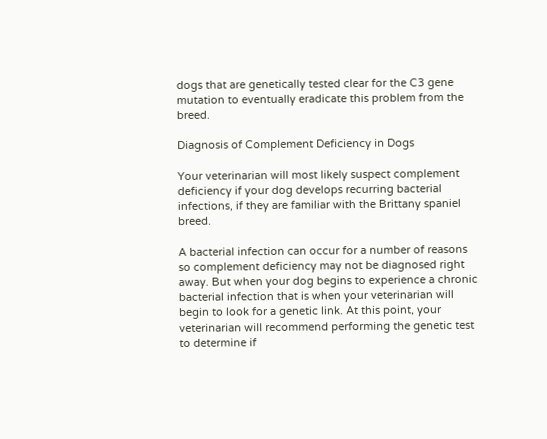dogs that are genetically tested clear for the C3 gene mutation to eventually eradicate this problem from the breed.

Diagnosis of Complement Deficiency in Dogs

Your veterinarian will most likely suspect complement deficiency if your dog develops recurring bacterial infections, if they are familiar with the Brittany spaniel breed.

A bacterial infection can occur for a number of reasons so complement deficiency may not be diagnosed right away. But when your dog begins to experience a chronic bacterial infection that is when your veterinarian will begin to look for a genetic link. At this point, your veterinarian will recommend performing the genetic test to determine if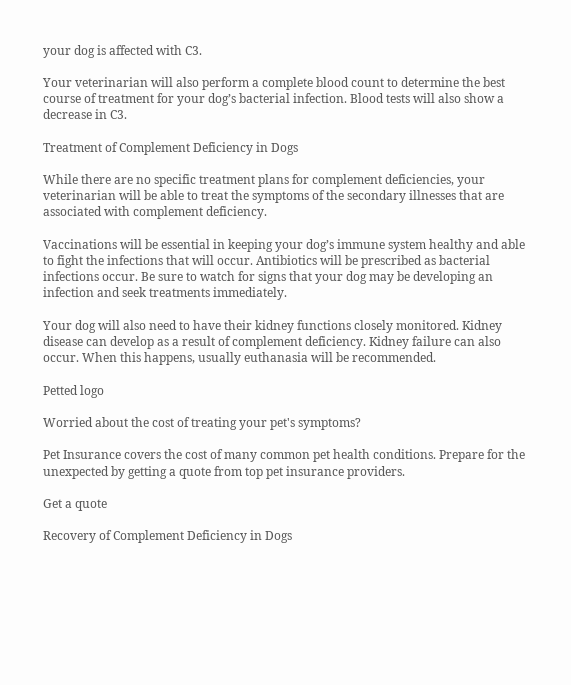your dog is affected with C3.

Your veterinarian will also perform a complete blood count to determine the best course of treatment for your dog’s bacterial infection. Blood tests will also show a decrease in C3.

Treatment of Complement Deficiency in Dogs

While there are no specific treatment plans for complement deficiencies, your veterinarian will be able to treat the symptoms of the secondary illnesses that are associated with complement deficiency.

Vaccinations will be essential in keeping your dog’s immune system healthy and able to fight the infections that will occur. Antibiotics will be prescribed as bacterial infections occur. Be sure to watch for signs that your dog may be developing an infection and seek treatments immediately.

Your dog will also need to have their kidney functions closely monitored. Kidney disease can develop as a result of complement deficiency. Kidney failure can also occur. When this happens, usually euthanasia will be recommended.

Petted logo

Worried about the cost of treating your pet's symptoms?

Pet Insurance covers the cost of many common pet health conditions. Prepare for the unexpected by getting a quote from top pet insurance providers.

Get a quote

Recovery of Complement Deficiency in Dogs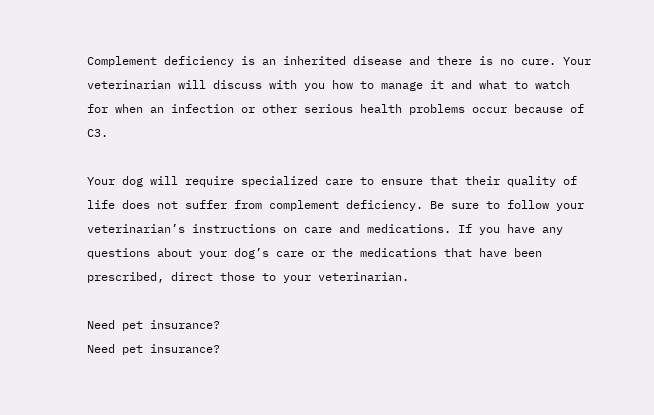Complement deficiency is an inherited disease and there is no cure. Your veterinarian will discuss with you how to manage it and what to watch for when an infection or other serious health problems occur because of C3.

Your dog will require specialized care to ensure that their quality of life does not suffer from complement deficiency. Be sure to follow your veterinarian’s instructions on care and medications. If you have any questions about your dog’s care or the medications that have been prescribed, direct those to your veterinarian.

Need pet insurance?
Need pet insurance?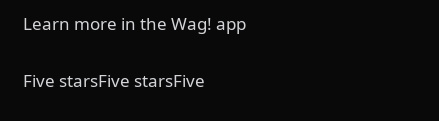Learn more in the Wag! app

Five starsFive starsFive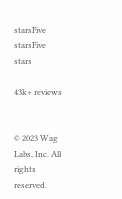starsFive starsFive stars

43k+ reviews


© 2023 Wag Labs, Inc. All rights reserved.